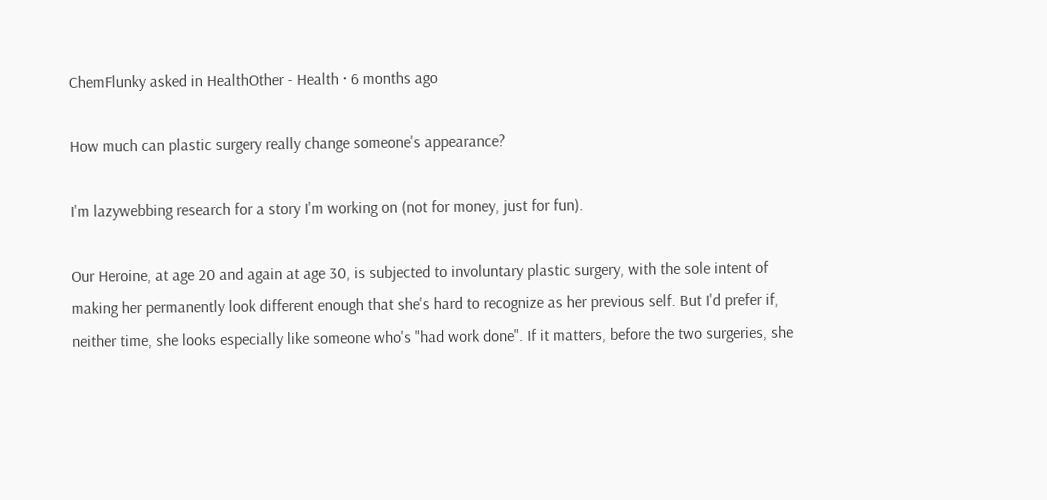ChemFlunky asked in HealthOther - Health · 6 months ago

How much can plastic surgery really change someone's appearance?

I'm lazywebbing research for a story I'm working on (not for money, just for fun).

Our Heroine, at age 20 and again at age 30, is subjected to involuntary plastic surgery, with the sole intent of making her permanently look different enough that she's hard to recognize as her previous self. But I'd prefer if, neither time, she looks especially like someone who's "had work done". If it matters, before the two surgeries, she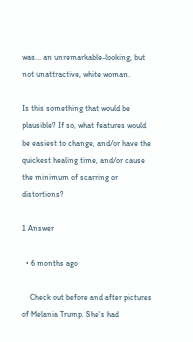was... an unremarkable-looking, but not unattractive, white woman.

Is this something that would be plausible? If so, what features would be easiest to change, and/or have the quickest healing time, and/or cause the minimum of scarring or distortions?

1 Answer

  • 6 months ago

    Check out before and after pictures of Melania Trump. She's had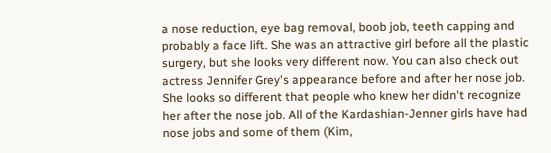a nose reduction, eye bag removal, boob job, teeth capping and probably a face lift. She was an attractive girl before all the plastic surgery, but she looks very different now. You can also check out actress Jennifer Grey's appearance before and after her nose job. She looks so different that people who knew her didn't recognize her after the nose job. All of the Kardashian-Jenner girls have had nose jobs and some of them (Kim,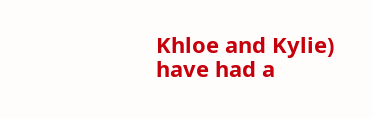Khloe and Kylie) have had a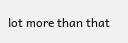lot more than that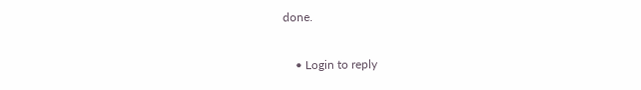done.

    • Login to reply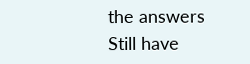the answers
Still have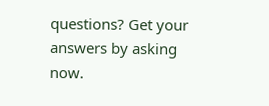questions? Get your answers by asking now.